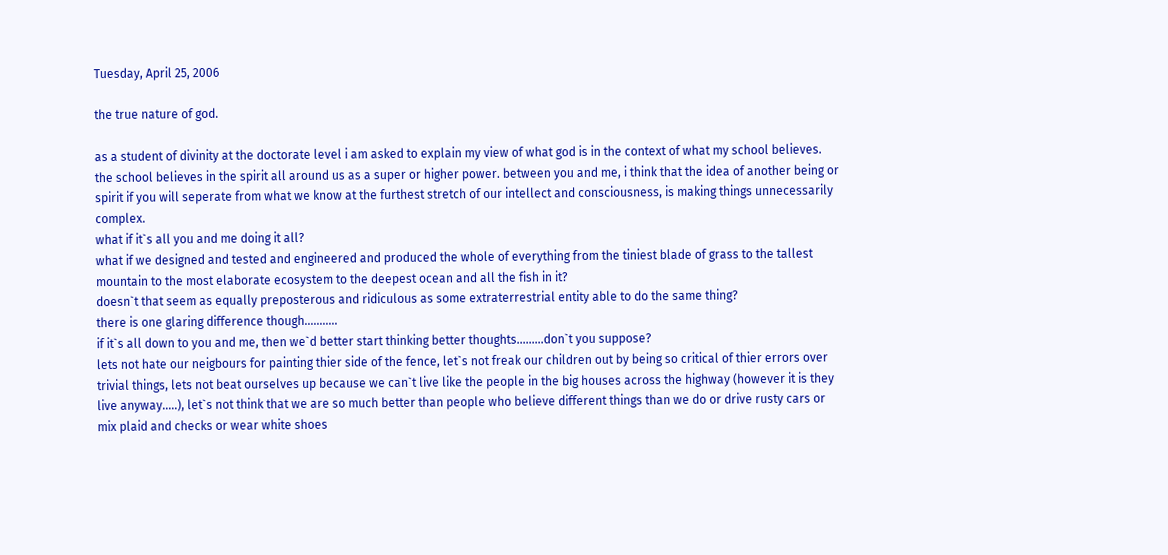Tuesday, April 25, 2006

the true nature of god.

as a student of divinity at the doctorate level i am asked to explain my view of what god is in the context of what my school believes. the school believes in the spirit all around us as a super or higher power. between you and me, i think that the idea of another being or spirit if you will seperate from what we know at the furthest stretch of our intellect and consciousness, is making things unnecessarily complex.
what if it`s all you and me doing it all?
what if we designed and tested and engineered and produced the whole of everything from the tiniest blade of grass to the tallest mountain to the most elaborate ecosystem to the deepest ocean and all the fish in it?
doesn`t that seem as equally preposterous and ridiculous as some extraterrestrial entity able to do the same thing?
there is one glaring difference though...........
if it`s all down to you and me, then we`d better start thinking better thoughts.........don`t you suppose?
lets not hate our neigbours for painting thier side of the fence, let`s not freak our children out by being so critical of thier errors over trivial things, lets not beat ourselves up because we can`t live like the people in the big houses across the highway (however it is they live anyway.....), let`s not think that we are so much better than people who believe different things than we do or drive rusty cars or mix plaid and checks or wear white shoes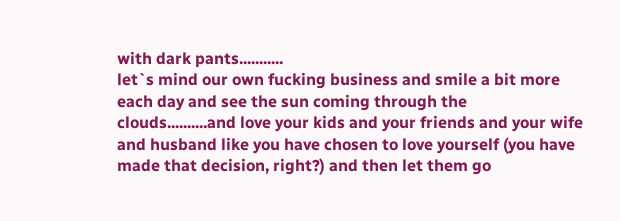with dark pants...........
let`s mind our own fucking business and smile a bit more each day and see the sun coming through the clouds..........and love your kids and your friends and your wife and husband like you have chosen to love yourself (you have made that decision, right?) and then let them go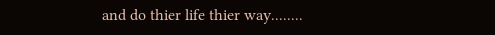and do thier life thier way........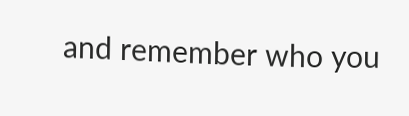and remember who you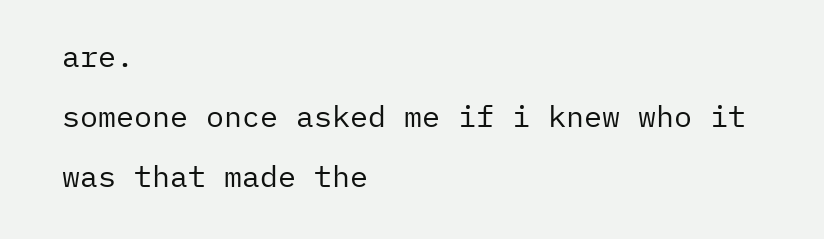are.
someone once asked me if i knew who it was that made the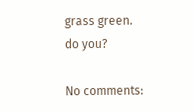grass green.
do you?

No comments: